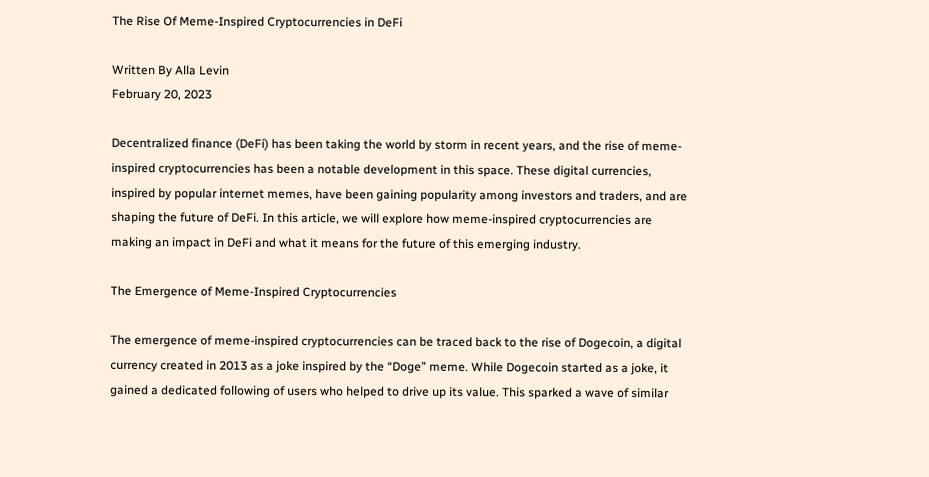The Rise Of Meme-Inspired Cryptocurrencies in DeFi

Written By Alla Levin
February 20, 2023

Decentralized finance (DeFi) has been taking the world by storm in recent years, and the rise of meme-inspired cryptocurrencies has been a notable development in this space. These digital currencies, inspired by popular internet memes, have been gaining popularity among investors and traders, and are shaping the future of DeFi. In this article, we will explore how meme-inspired cryptocurrencies are making an impact in DeFi and what it means for the future of this emerging industry.

The Emergence of Meme-Inspired Cryptocurrencies

The emergence of meme-inspired cryptocurrencies can be traced back to the rise of Dogecoin, a digital currency created in 2013 as a joke inspired by the “Doge” meme. While Dogecoin started as a joke, it gained a dedicated following of users who helped to drive up its value. This sparked a wave of similar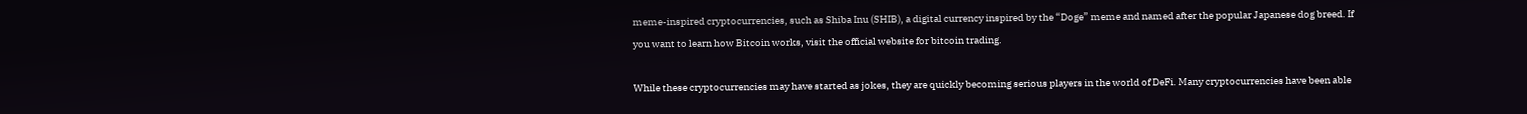meme-inspired cryptocurrencies, such as Shiba Inu (SHIB), a digital currency inspired by the “Doge” meme and named after the popular Japanese dog breed. If you want to learn how Bitcoin works, visit the official website for bitcoin trading.

While these cryptocurrencies may have started as jokes, they are quickly becoming serious players in the world of DeFi. Many cryptocurrencies have been able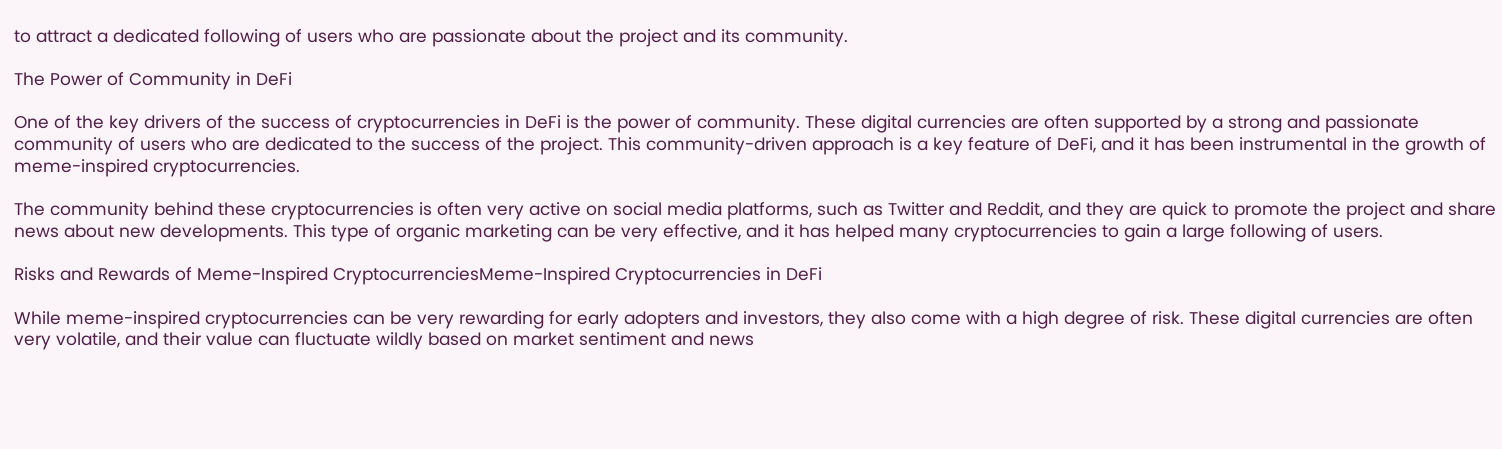to attract a dedicated following of users who are passionate about the project and its community.

The Power of Community in DeFi

One of the key drivers of the success of cryptocurrencies in DeFi is the power of community. These digital currencies are often supported by a strong and passionate community of users who are dedicated to the success of the project. This community-driven approach is a key feature of DeFi, and it has been instrumental in the growth of meme-inspired cryptocurrencies.

The community behind these cryptocurrencies is often very active on social media platforms, such as Twitter and Reddit, and they are quick to promote the project and share news about new developments. This type of organic marketing can be very effective, and it has helped many cryptocurrencies to gain a large following of users.

Risks and Rewards of Meme-Inspired CryptocurrenciesMeme-Inspired Cryptocurrencies in DeFi

While meme-inspired cryptocurrencies can be very rewarding for early adopters and investors, they also come with a high degree of risk. These digital currencies are often very volatile, and their value can fluctuate wildly based on market sentiment and news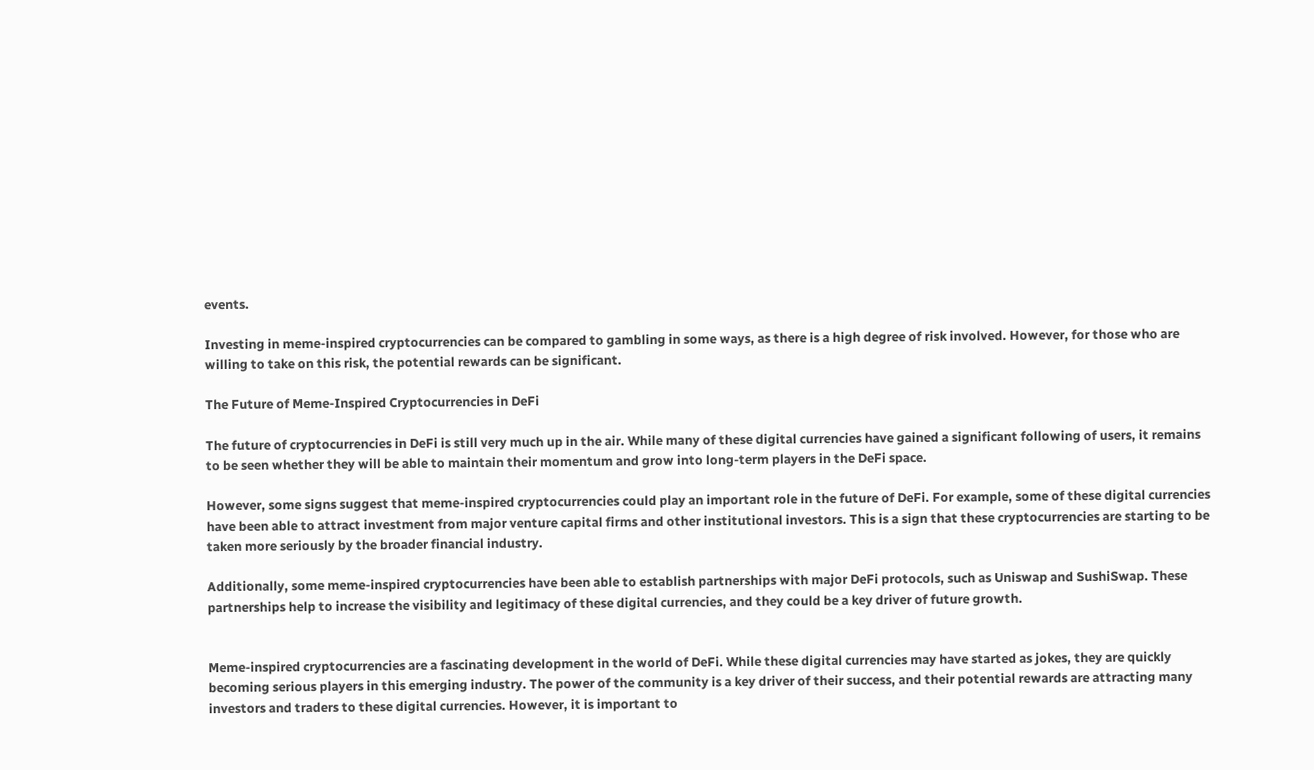events.

Investing in meme-inspired cryptocurrencies can be compared to gambling in some ways, as there is a high degree of risk involved. However, for those who are willing to take on this risk, the potential rewards can be significant.

The Future of Meme-Inspired Cryptocurrencies in DeFi

The future of cryptocurrencies in DeFi is still very much up in the air. While many of these digital currencies have gained a significant following of users, it remains to be seen whether they will be able to maintain their momentum and grow into long-term players in the DeFi space.

However, some signs suggest that meme-inspired cryptocurrencies could play an important role in the future of DeFi. For example, some of these digital currencies have been able to attract investment from major venture capital firms and other institutional investors. This is a sign that these cryptocurrencies are starting to be taken more seriously by the broader financial industry.

Additionally, some meme-inspired cryptocurrencies have been able to establish partnerships with major DeFi protocols, such as Uniswap and SushiSwap. These partnerships help to increase the visibility and legitimacy of these digital currencies, and they could be a key driver of future growth.


Meme-inspired cryptocurrencies are a fascinating development in the world of DeFi. While these digital currencies may have started as jokes, they are quickly becoming serious players in this emerging industry. The power of the community is a key driver of their success, and their potential rewards are attracting many investors and traders to these digital currencies. However, it is important to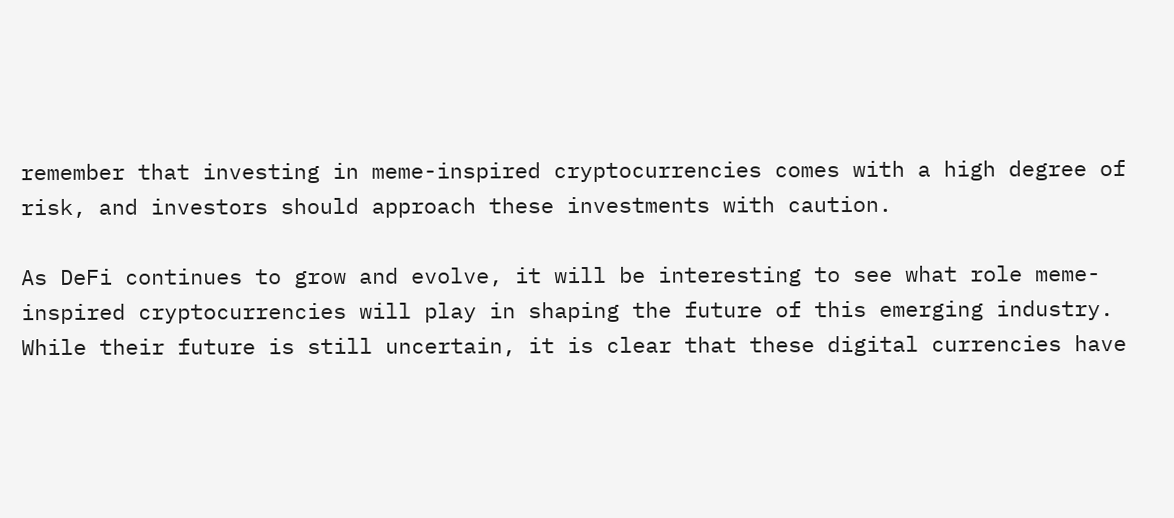remember that investing in meme-inspired cryptocurrencies comes with a high degree of risk, and investors should approach these investments with caution.

As DeFi continues to grow and evolve, it will be interesting to see what role meme-inspired cryptocurrencies will play in shaping the future of this emerging industry. While their future is still uncertain, it is clear that these digital currencies have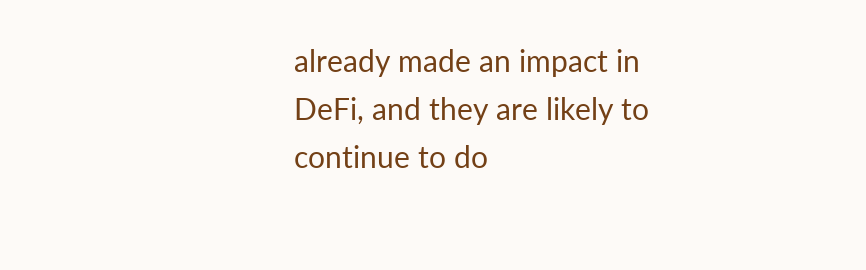already made an impact in DeFi, and they are likely to continue to do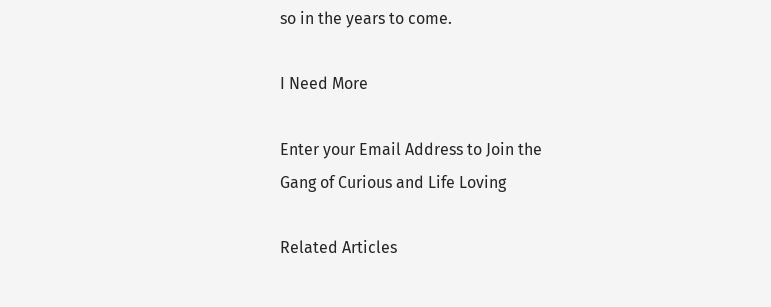so in the years to come.

I Need More

Enter your Email Address to Join the
Gang of Curious and Life Loving

Related Articles